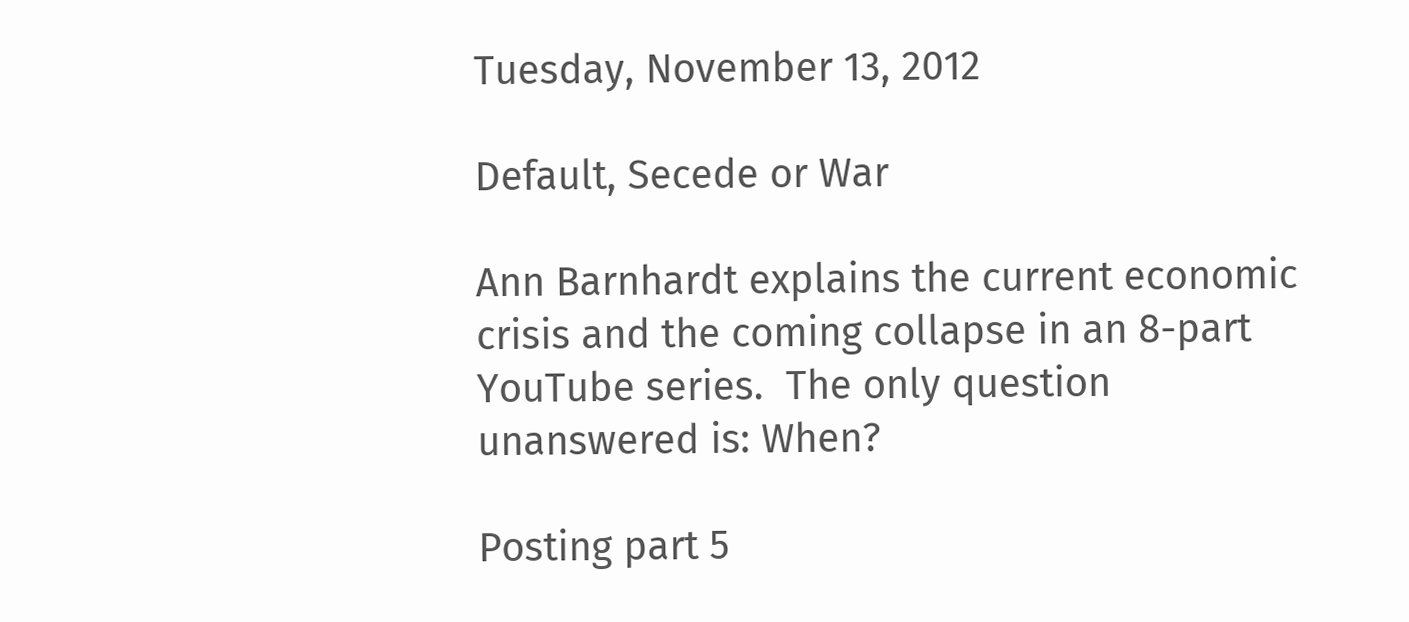Tuesday, November 13, 2012

Default, Secede or War

Ann Barnhardt explains the current economic crisis and the coming collapse in an 8-part YouTube series.  The only question unanswered is: When?

Posting part 5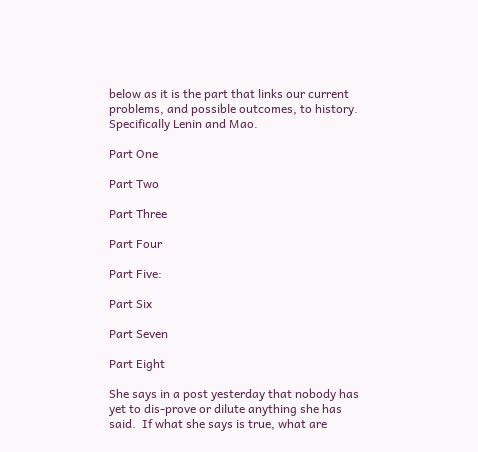below as it is the part that links our current problems, and possible outcomes, to history.  Specifically Lenin and Mao.

Part One

Part Two

Part Three

Part Four

Part Five:

Part Six

Part Seven

Part Eight

She says in a post yesterday that nobody has yet to dis-prove or dilute anything she has said.  If what she says is true, what are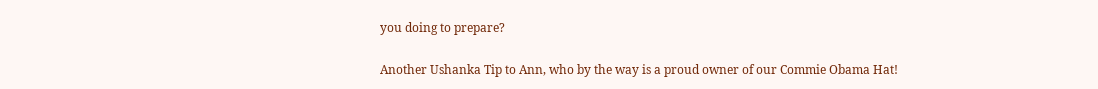you doing to prepare?

Another Ushanka Tip to Ann, who by the way is a proud owner of our Commie Obama Hat!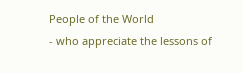People of the World
- who appreciate the lessons of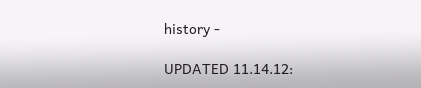history -

UPDATED 11.14.12: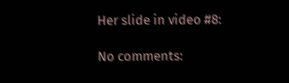Her slide in video #8:

No comments: